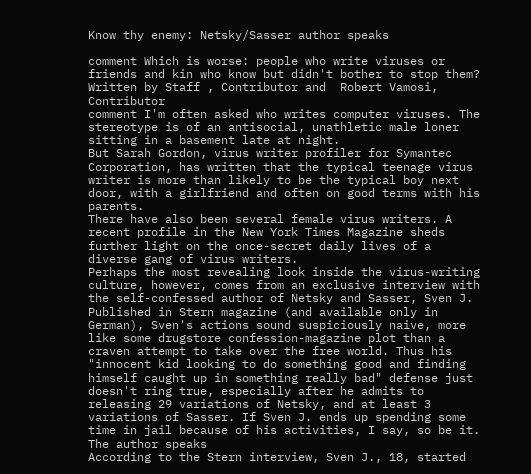Know thy enemy: Netsky/Sasser author speaks

comment Which is worse: people who write viruses or friends and kin who know but didn't bother to stop them?
Written by Staff , Contributor and  Robert Vamosi, Contributor
comment I'm often asked who writes computer viruses. The stereotype is of an antisocial, unathletic male loner sitting in a basement late at night.
But Sarah Gordon, virus writer profiler for Symantec Corporation, has written that the typical teenage virus writer is more than likely to be the typical boy next door, with a girlfriend and often on good terms with his parents.
There have also been several female virus writers. A recent profile in the New York Times Magazine sheds further light on the once-secret daily lives of a diverse gang of virus writers.
Perhaps the most revealing look inside the virus-writing culture, however, comes from an exclusive interview with the self-confessed author of Netsky and Sasser, Sven J. Published in Stern magazine (and available only in German), Sven's actions sound suspiciously naive, more like some drugstore confession-magazine plot than a craven attempt to take over the free world. Thus his "innocent kid looking to do something good and finding himself caught up in something really bad" defense just doesn't ring true, especially after he admits to releasing 29 variations of Netsky, and at least 3 variations of Sasser. If Sven J. ends up spending some time in jail because of his activities, I say, so be it.
The author speaks
According to the Stern interview, Sven J., 18, started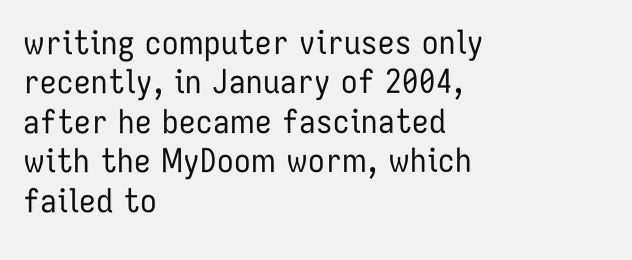writing computer viruses only recently, in January of 2004, after he became fascinated with the MyDoom worm, which failed to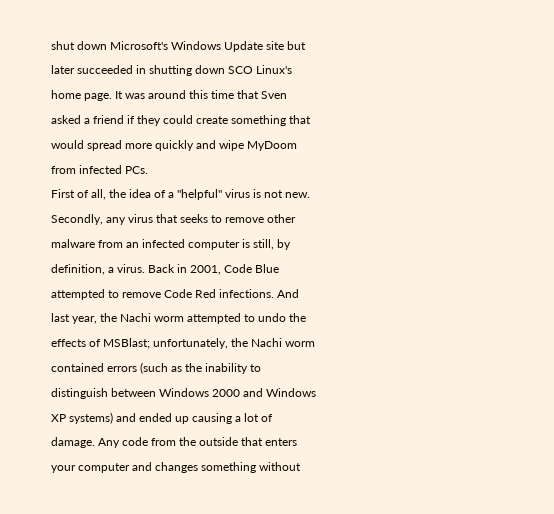shut down Microsoft's Windows Update site but later succeeded in shutting down SCO Linux's home page. It was around this time that Sven asked a friend if they could create something that would spread more quickly and wipe MyDoom from infected PCs.
First of all, the idea of a "helpful" virus is not new. Secondly, any virus that seeks to remove other malware from an infected computer is still, by definition, a virus. Back in 2001, Code Blue attempted to remove Code Red infections. And last year, the Nachi worm attempted to undo the effects of MSBlast; unfortunately, the Nachi worm contained errors (such as the inability to distinguish between Windows 2000 and Windows XP systems) and ended up causing a lot of damage. Any code from the outside that enters your computer and changes something without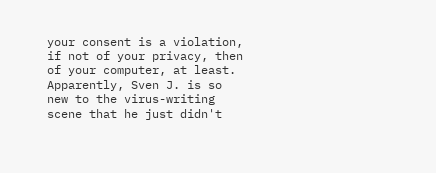your consent is a violation, if not of your privacy, then of your computer, at least. Apparently, Sven J. is so new to the virus-writing scene that he just didn't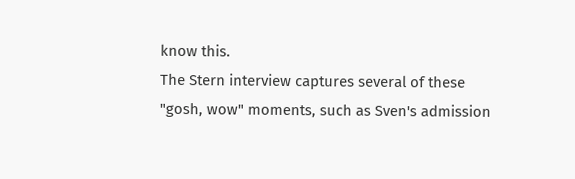know this.
The Stern interview captures several of these "gosh, wow" moments, such as Sven's admission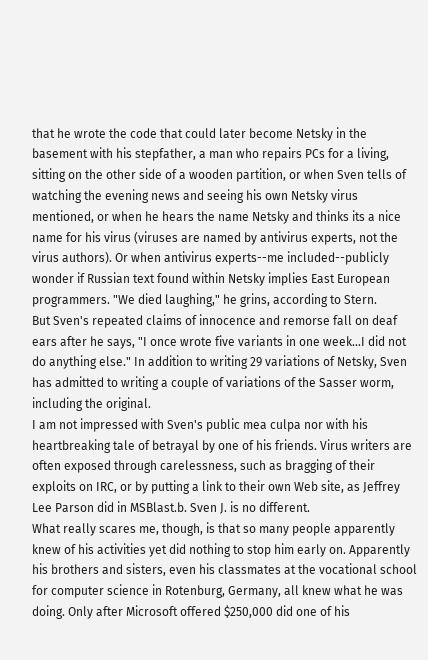that he wrote the code that could later become Netsky in the basement with his stepfather, a man who repairs PCs for a living, sitting on the other side of a wooden partition, or when Sven tells of watching the evening news and seeing his own Netsky virus mentioned, or when he hears the name Netsky and thinks its a nice name for his virus (viruses are named by antivirus experts, not the virus authors). Or when antivirus experts--me included--publicly wonder if Russian text found within Netsky implies East European programmers. "We died laughing," he grins, according to Stern.
But Sven's repeated claims of innocence and remorse fall on deaf ears after he says, "I once wrote five variants in one week...I did not do anything else." In addition to writing 29 variations of Netsky, Sven has admitted to writing a couple of variations of the Sasser worm, including the original.
I am not impressed with Sven's public mea culpa nor with his heartbreaking tale of betrayal by one of his friends. Virus writers are often exposed through carelessness, such as bragging of their exploits on IRC, or by putting a link to their own Web site, as Jeffrey Lee Parson did in MSBlast.b. Sven J. is no different.
What really scares me, though, is that so many people apparently knew of his activities yet did nothing to stop him early on. Apparently his brothers and sisters, even his classmates at the vocational school for computer science in Rotenburg, Germany, all knew what he was doing. Only after Microsoft offered $250,000 did one of his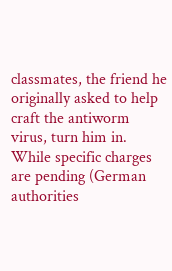classmates, the friend he originally asked to help craft the antiworm virus, turn him in.
While specific charges are pending (German authorities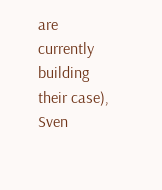are currently building their case), Sven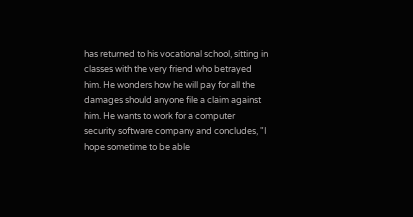has returned to his vocational school, sitting in classes with the very friend who betrayed him. He wonders how he will pay for all the damages should anyone file a claim against him. He wants to work for a computer security software company and concludes, "I hope sometime to be able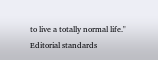to live a totally normal life."
Editorial standards